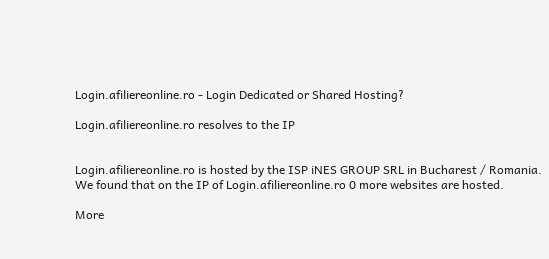Login.afiliereonline.ro - Login Dedicated or Shared Hosting?

Login.afiliereonline.ro resolves to the IP


Login.afiliereonline.ro is hosted by the ISP iNES GROUP SRL in Bucharest / Romania.
We found that on the IP of Login.afiliereonline.ro 0 more websites are hosted.

More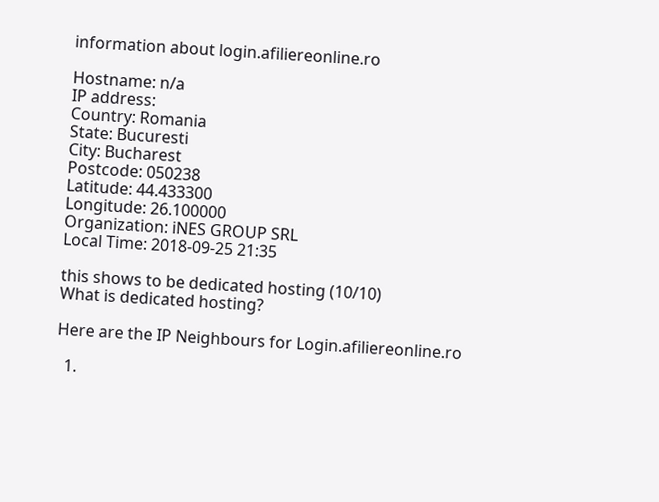information about login.afiliereonline.ro

Hostname: n/a
IP address:
Country: Romania
State: Bucuresti
City: Bucharest
Postcode: 050238
Latitude: 44.433300
Longitude: 26.100000
Organization: iNES GROUP SRL
Local Time: 2018-09-25 21:35

this shows to be dedicated hosting (10/10)
What is dedicated hosting?

Here are the IP Neighbours for Login.afiliereonline.ro

  1.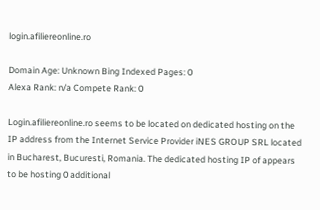login.afiliereonline.ro

Domain Age: Unknown Bing Indexed Pages: 0
Alexa Rank: n/a Compete Rank: 0

Login.afiliereonline.ro seems to be located on dedicated hosting on the IP address from the Internet Service Provider iNES GROUP SRL located in Bucharest, Bucuresti, Romania. The dedicated hosting IP of appears to be hosting 0 additional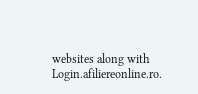websites along with Login.afiliereonline.ro.